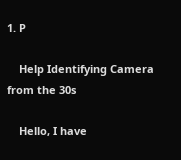1. P

    Help Identifying Camera from the 30s

    Hello, I have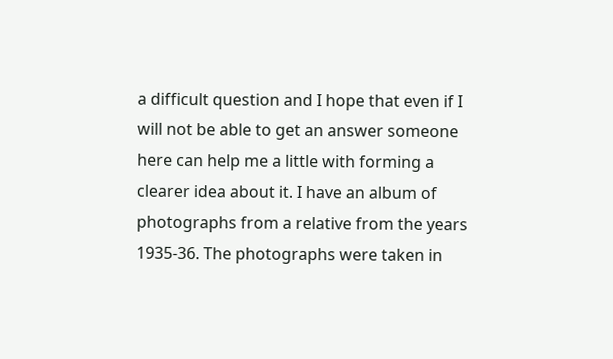a difficult question and I hope that even if I will not be able to get an answer someone here can help me a little with forming a clearer idea about it. I have an album of photographs from a relative from the years 1935-36. The photographs were taken in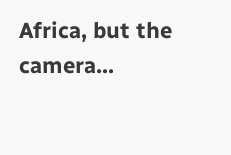Africa, but the camera...